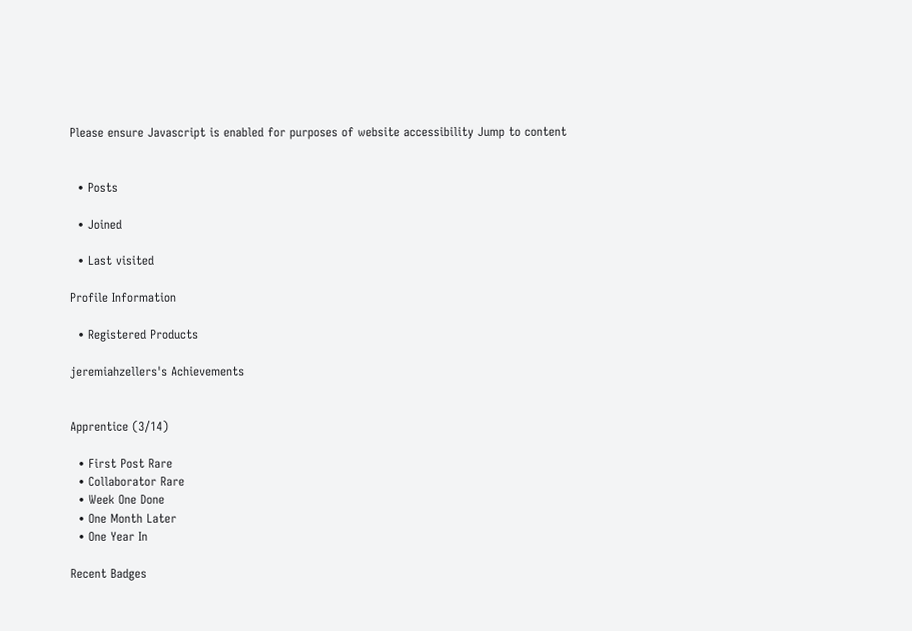Please ensure Javascript is enabled for purposes of website accessibility Jump to content


  • Posts

  • Joined

  • Last visited

Profile Information

  • Registered Products

jeremiahzellers's Achievements


Apprentice (3/14)

  • First Post Rare
  • Collaborator Rare
  • Week One Done
  • One Month Later
  • One Year In

Recent Badges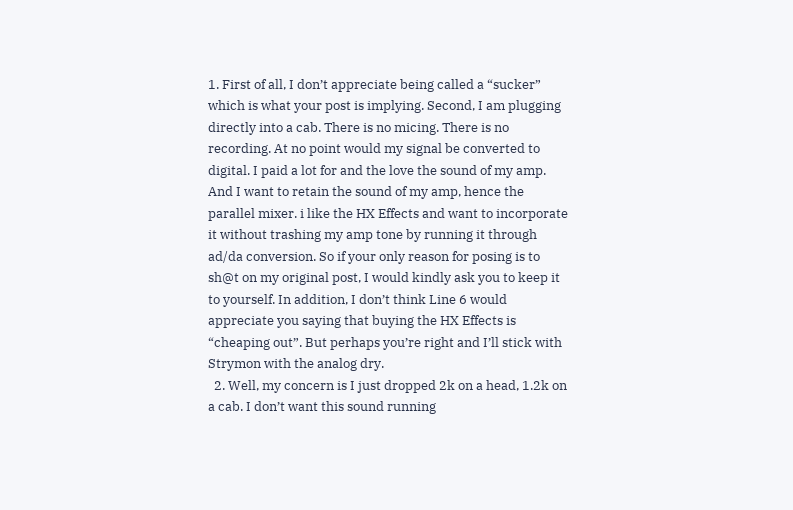1. First of all, I don’t appreciate being called a “sucker” which is what your post is implying. Second, I am plugging directly into a cab. There is no micing. There is no recording. At no point would my signal be converted to digital. I paid a lot for and the love the sound of my amp. And I want to retain the sound of my amp, hence the parallel mixer. i like the HX Effects and want to incorporate it without trashing my amp tone by running it through ad/da conversion. So if your only reason for posing is to sh@t on my original post, I would kindly ask you to keep it to yourself. In addition, I don’t think Line 6 would appreciate you saying that buying the HX Effects is “cheaping out”. But perhaps you’re right and I’ll stick with Strymon with the analog dry.
  2. Well, my concern is I just dropped 2k on a head, 1.2k on a cab. I don’t want this sound running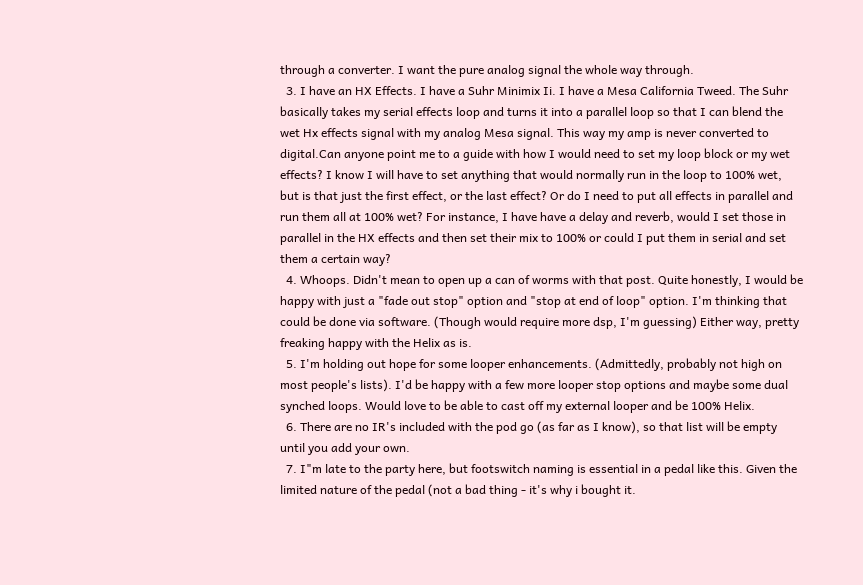through a converter. I want the pure analog signal the whole way through.
  3. I have an HX Effects. I have a Suhr Minimix Ii. I have a Mesa California Tweed. The Suhr basically takes my serial effects loop and turns it into a parallel loop so that I can blend the wet Hx effects signal with my analog Mesa signal. This way my amp is never converted to digital.Can anyone point me to a guide with how I would need to set my loop block or my wet effects? I know I will have to set anything that would normally run in the loop to 100% wet, but is that just the first effect, or the last effect? Or do I need to put all effects in parallel and run them all at 100% wet? For instance, I have have a delay and reverb, would I set those in parallel in the HX effects and then set their mix to 100% or could I put them in serial and set them a certain way?
  4. Whoops. Didn't mean to open up a can of worms with that post. Quite honestly, I would be happy with just a "fade out stop" option and "stop at end of loop" option. I'm thinking that could be done via software. (Though would require more dsp, I'm guessing) Either way, pretty freaking happy with the Helix as is.
  5. I'm holding out hope for some looper enhancements. (Admittedly, probably not high on most people's lists). I'd be happy with a few more looper stop options and maybe some dual synched loops. Would love to be able to cast off my external looper and be 100% Helix.
  6. There are no IR's included with the pod go (as far as I know), so that list will be empty until you add your own.
  7. I"m late to the party here, but footswitch naming is essential in a pedal like this. Given the limited nature of the pedal (not a bad thing - it's why i bought it.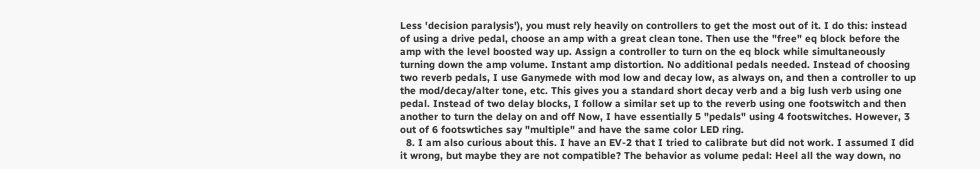Less 'decision paralysis'), you must rely heavily on controllers to get the most out of it. I do this: instead of using a drive pedal, choose an amp with a great clean tone. Then use the "free" eq block before the amp with the level boosted way up. Assign a controller to turn on the eq block while simultaneously turning down the amp volume. Instant amp distortion. No additional pedals needed. Instead of choosing two reverb pedals, I use Ganymede with mod low and decay low, as always on, and then a controller to up the mod/decay/alter tone, etc. This gives you a standard short decay verb and a big lush verb using one pedal. Instead of two delay blocks, I follow a similar set up to the reverb using one footswitch and then another to turn the delay on and off Now, I have essentially 5 "pedals" using 4 footswitches. However, 3 out of 6 footswtiches say "multiple" and have the same color LED ring.
  8. I am also curious about this. I have an EV-2 that I tried to calibrate but did not work. I assumed I did it wrong, but maybe they are not compatible? The behavior as volume pedal: Heel all the way down, no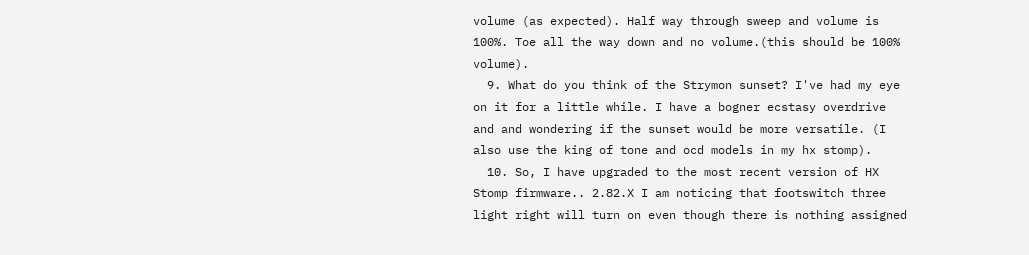volume (as expected). Half way through sweep and volume is 100%. Toe all the way down and no volume.(this should be 100% volume).
  9. What do you think of the Strymon sunset? I've had my eye on it for a little while. I have a bogner ecstasy overdrive and and wondering if the sunset would be more versatile. (I also use the king of tone and ocd models in my hx stomp).
  10. So, I have upgraded to the most recent version of HX Stomp firmware.. 2.82.X I am noticing that footswitch three light right will turn on even though there is nothing assigned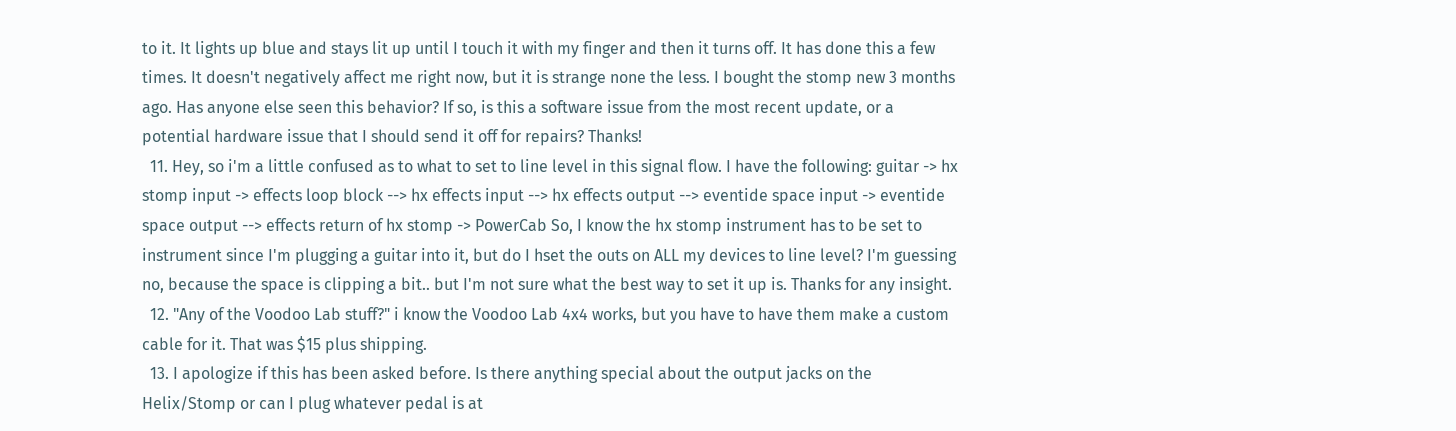to it. It lights up blue and stays lit up until I touch it with my finger and then it turns off. It has done this a few times. It doesn't negatively affect me right now, but it is strange none the less. I bought the stomp new 3 months ago. Has anyone else seen this behavior? If so, is this a software issue from the most recent update, or a potential hardware issue that I should send it off for repairs? Thanks!
  11. Hey, so i'm a little confused as to what to set to line level in this signal flow. I have the following: guitar -> hx stomp input -> effects loop block --> hx effects input --> hx effects output --> eventide space input -> eventide space output --> effects return of hx stomp -> PowerCab So, I know the hx stomp instrument has to be set to instrument since I'm plugging a guitar into it, but do I hset the outs on ALL my devices to line level? I'm guessing no, because the space is clipping a bit.. but I'm not sure what the best way to set it up is. Thanks for any insight.
  12. "Any of the Voodoo Lab stuff?" i know the Voodoo Lab 4x4 works, but you have to have them make a custom cable for it. That was $15 plus shipping.
  13. I apologize if this has been asked before. Is there anything special about the output jacks on the Helix/Stomp or can I plug whatever pedal is at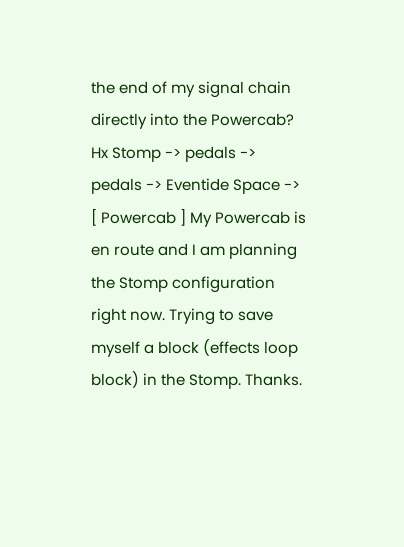the end of my signal chain directly into the Powercab? Hx Stomp -> pedals -> pedals -> Eventide Space -> [ Powercab ] My Powercab is en route and I am planning the Stomp configuration right now. Trying to save myself a block (effects loop block) in the Stomp. Thanks.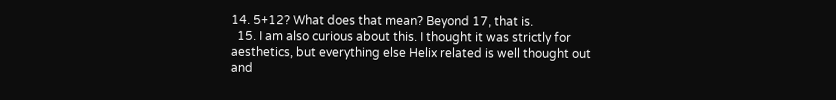14. 5+12? What does that mean? Beyond 17, that is.
  15. I am also curious about this. I thought it was strictly for aesthetics, but everything else Helix related is well thought out and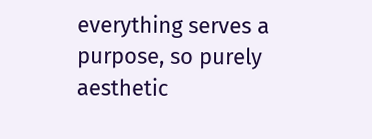everything serves a purpose, so purely aesthetic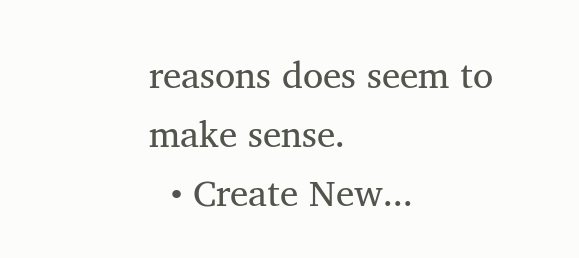reasons does seem to make sense.
  • Create New...